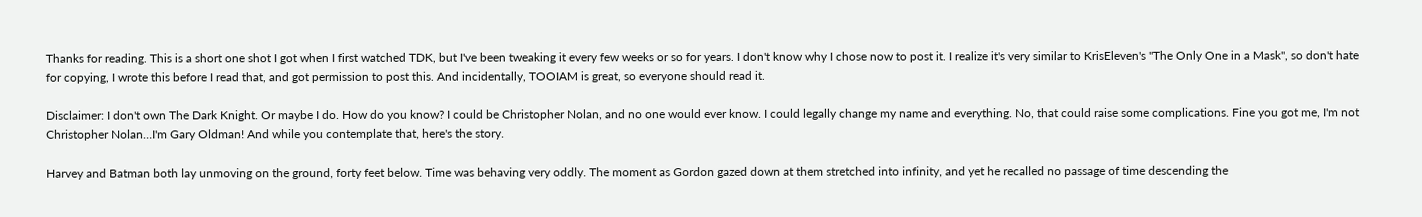Thanks for reading. This is a short one shot I got when I first watched TDK, but I've been tweaking it every few weeks or so for years. I don't know why I chose now to post it. I realize it's very similar to KrisEleven's "The Only One in a Mask", so don't hate for copying, I wrote this before I read that, and got permission to post this. And incidentally, TOOIAM is great, so everyone should read it.

Disclaimer: I don't own The Dark Knight. Or maybe I do. How do you know? I could be Christopher Nolan, and no one would ever know. I could legally change my name and everything. No, that could raise some complications. Fine you got me, I'm not Christopher Nolan…I'm Gary Oldman! And while you contemplate that, here's the story.

Harvey and Batman both lay unmoving on the ground, forty feet below. Time was behaving very oddly. The moment as Gordon gazed down at them stretched into infinity, and yet he recalled no passage of time descending the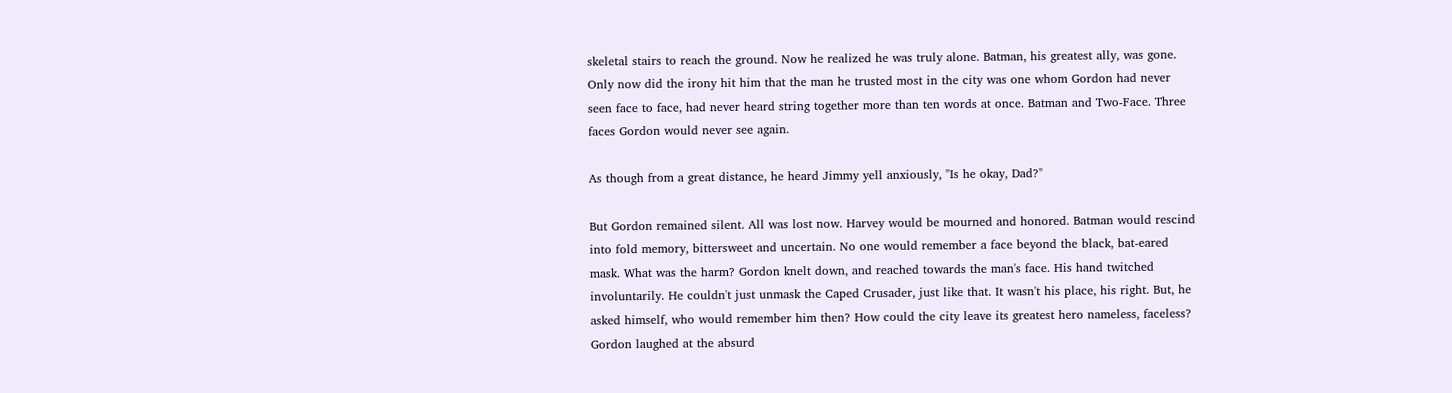skeletal stairs to reach the ground. Now he realized he was truly alone. Batman, his greatest ally, was gone. Only now did the irony hit him that the man he trusted most in the city was one whom Gordon had never seen face to face, had never heard string together more than ten words at once. Batman and Two-Face. Three faces Gordon would never see again.

As though from a great distance, he heard Jimmy yell anxiously, "Is he okay, Dad?"

But Gordon remained silent. All was lost now. Harvey would be mourned and honored. Batman would rescind into fold memory, bittersweet and uncertain. No one would remember a face beyond the black, bat-eared mask. What was the harm? Gordon knelt down, and reached towards the man's face. His hand twitched involuntarily. He couldn't just unmask the Caped Crusader, just like that. It wasn't his place, his right. But, he asked himself, who would remember him then? How could the city leave its greatest hero nameless, faceless? Gordon laughed at the absurd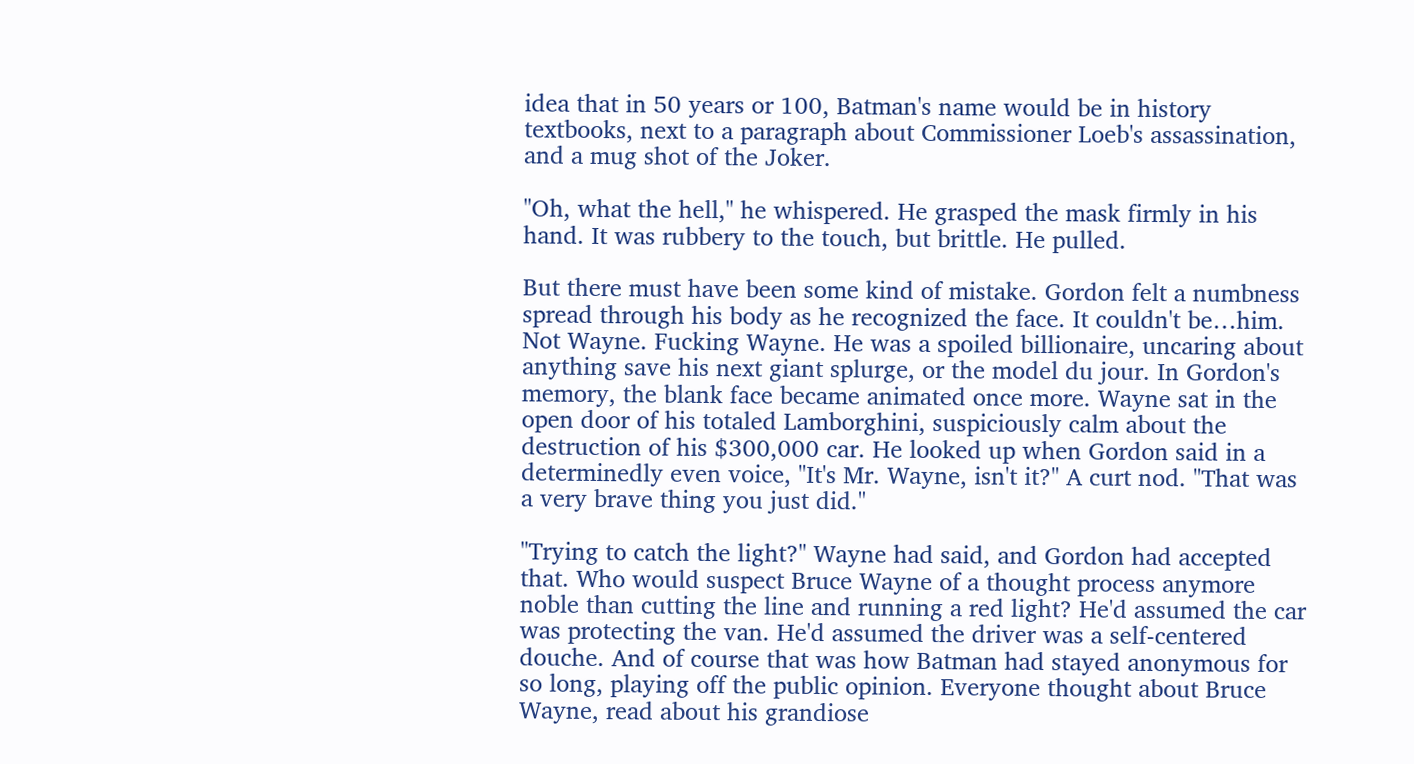idea that in 50 years or 100, Batman's name would be in history textbooks, next to a paragraph about Commissioner Loeb's assassination, and a mug shot of the Joker.

"Oh, what the hell," he whispered. He grasped the mask firmly in his hand. It was rubbery to the touch, but brittle. He pulled.

But there must have been some kind of mistake. Gordon felt a numbness spread through his body as he recognized the face. It couldn't be…him. Not Wayne. Fucking Wayne. He was a spoiled billionaire, uncaring about anything save his next giant splurge, or the model du jour. In Gordon's memory, the blank face became animated once more. Wayne sat in the open door of his totaled Lamborghini, suspiciously calm about the destruction of his $300,000 car. He looked up when Gordon said in a determinedly even voice, "It's Mr. Wayne, isn't it?" A curt nod. "That was a very brave thing you just did."

"Trying to catch the light?" Wayne had said, and Gordon had accepted that. Who would suspect Bruce Wayne of a thought process anymore noble than cutting the line and running a red light? He'd assumed the car was protecting the van. He'd assumed the driver was a self-centered douche. And of course that was how Batman had stayed anonymous for so long, playing off the public opinion. Everyone thought about Bruce Wayne, read about his grandiose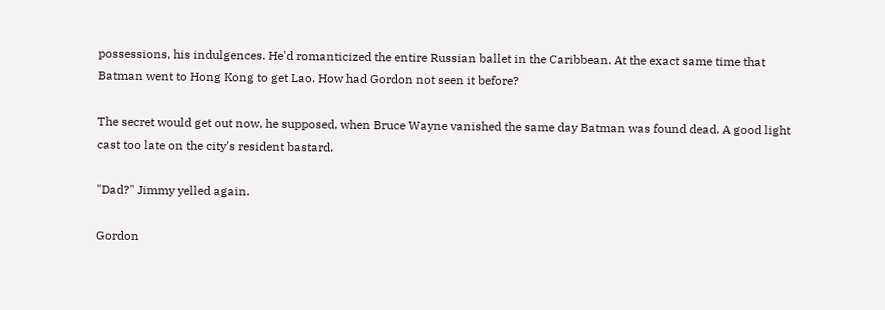possessions, his indulgences. He'd romanticized the entire Russian ballet in the Caribbean. At the exact same time that Batman went to Hong Kong to get Lao. How had Gordon not seen it before?

The secret would get out now, he supposed, when Bruce Wayne vanished the same day Batman was found dead. A good light cast too late on the city's resident bastard.

"Dad?" Jimmy yelled again.

Gordon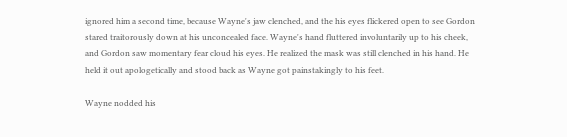ignored him a second time, because Wayne's jaw clenched, and the his eyes flickered open to see Gordon stared traitorously down at his unconcealed face. Wayne's hand fluttered involuntarily up to his cheek, and Gordon saw momentary fear cloud his eyes. He realized the mask was still clenched in his hand. He held it out apologetically and stood back as Wayne got painstakingly to his feet.

Wayne nodded his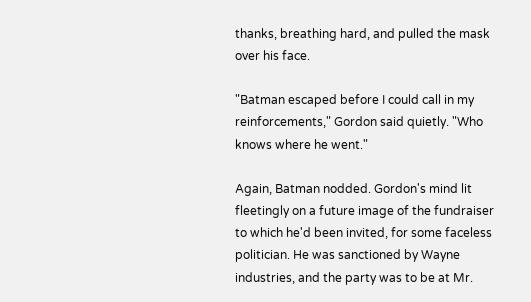thanks, breathing hard, and pulled the mask over his face.

"Batman escaped before I could call in my reinforcements," Gordon said quietly. "Who knows where he went."

Again, Batman nodded. Gordon's mind lit fleetingly on a future image of the fundraiser to which he'd been invited, for some faceless politician. He was sanctioned by Wayne industries, and the party was to be at Mr.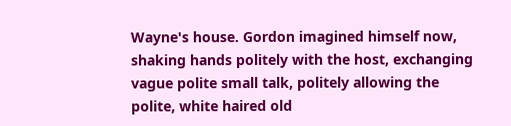Wayne's house. Gordon imagined himself now, shaking hands politely with the host, exchanging vague polite small talk, politely allowing the polite, white haired old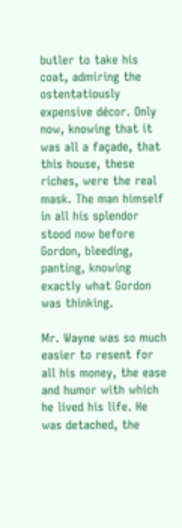butler to take his coat, admiring the ostentatiously expensive décor. Only now, knowing that it was all a façade, that this house, these riches, were the real mask. The man himself in all his splendor stood now before Gordon, bleeding, panting, knowing exactly what Gordon was thinking.

Mr. Wayne was so much easier to resent for all his money, the ease and humor with which he lived his life. He was detached, the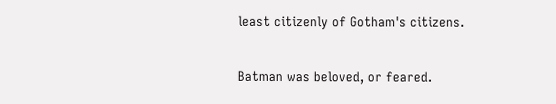least citizenly of Gotham's citizens.

Batman was beloved, or feared.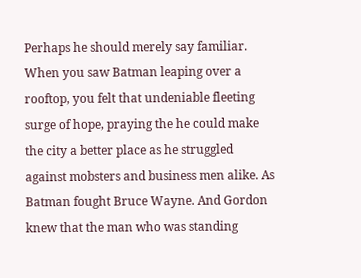Perhaps he should merely say familiar. When you saw Batman leaping over a rooftop, you felt that undeniable fleeting surge of hope, praying the he could make the city a better place as he struggled against mobsters and business men alike. As Batman fought Bruce Wayne. And Gordon knew that the man who was standing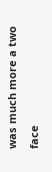was much more a two face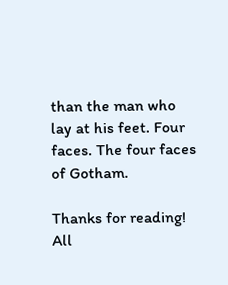than the man who lay at his feet. Four faces. The four faces of Gotham.

Thanks for reading! All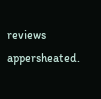reviews appersheated.